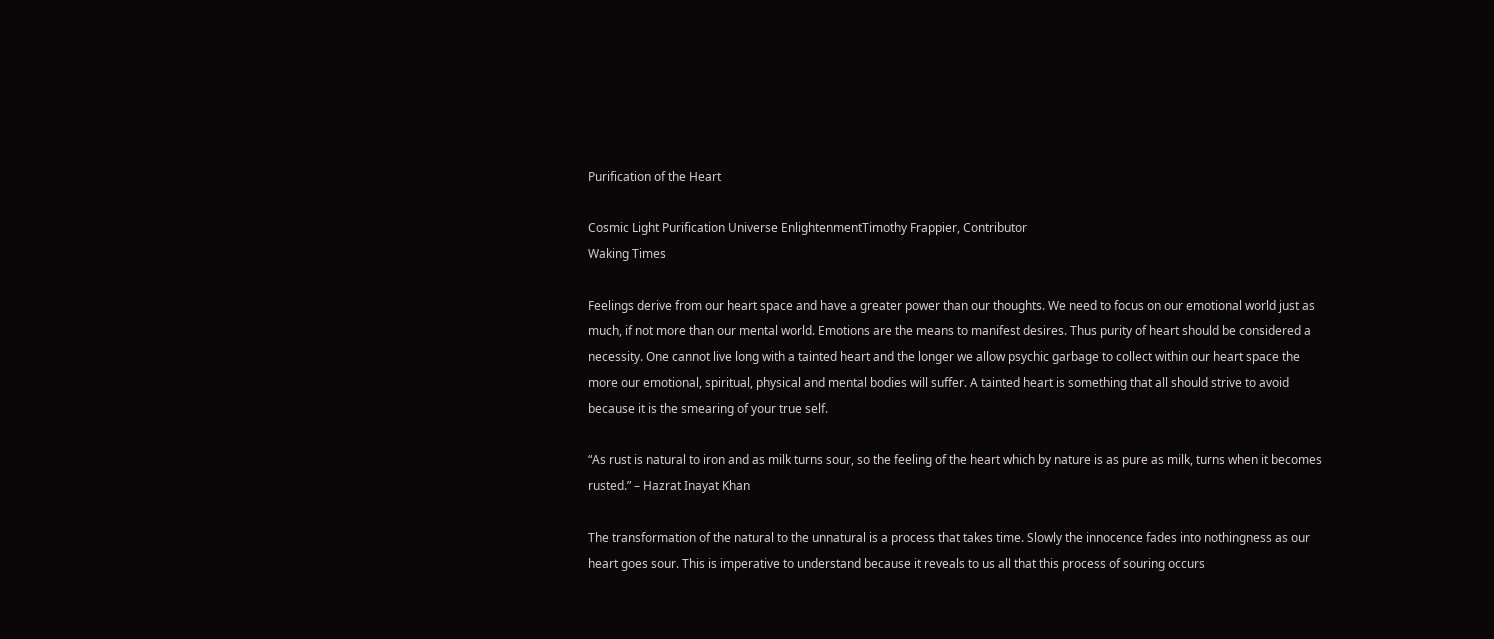Purification of the Heart

Cosmic Light Purification Universe EnlightenmentTimothy Frappier, Contributor
Waking Times

Feelings derive from our heart space and have a greater power than our thoughts. We need to focus on our emotional world just as much, if not more than our mental world. Emotions are the means to manifest desires. Thus purity of heart should be considered a necessity. One cannot live long with a tainted heart and the longer we allow psychic garbage to collect within our heart space the more our emotional, spiritual, physical and mental bodies will suffer. A tainted heart is something that all should strive to avoid because it is the smearing of your true self.

“As rust is natural to iron and as milk turns sour, so the feeling of the heart which by nature is as pure as milk, turns when it becomes rusted.” – Hazrat Inayat Khan

The transformation of the natural to the unnatural is a process that takes time. Slowly the innocence fades into nothingness as our heart goes sour. This is imperative to understand because it reveals to us all that this process of souring occurs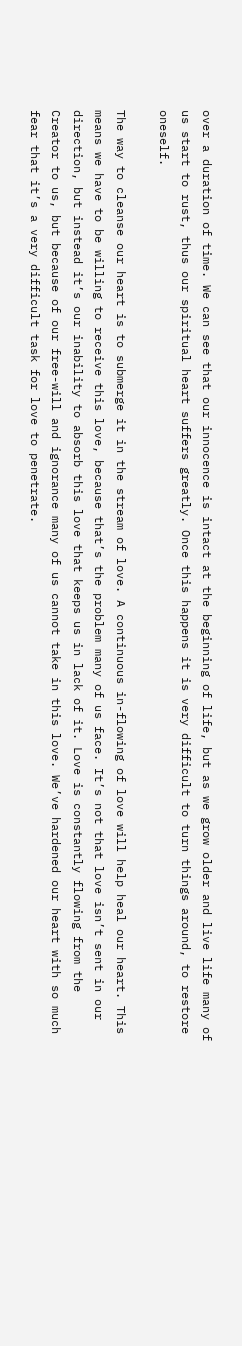over a duration of time. We can see that our innocence is intact at the beginning of life, but as we grow older and live life many of us start to rust, thus our spiritual heart suffers greatly. Once this happens it is very difficult to turn things around, to restore oneself.

The way to cleanse our heart is to submerge it in the stream of love. A continuous in-flowing of love will help heal our heart. This means we have to be willing to receive this love, because that’s the problem many of us face. It’s not that love isn’t sent in our direction, but instead it’s our inability to absorb this love that keeps us in lack of it. Love is constantly flowing from the Creator to us, but because of our free-will and ignorance many of us cannot take in this love. We’ve hardened our heart with so much fear that it’s a very difficult task for love to penetrate.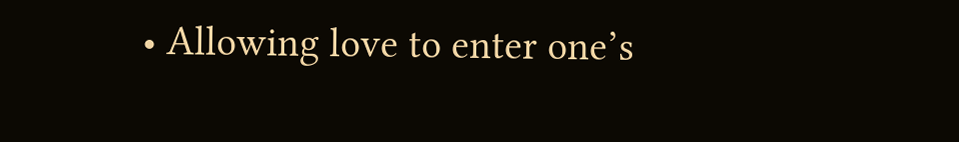• Allowing love to enter one’s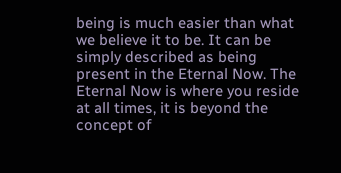being is much easier than what we believe it to be. It can be simply described as being present in the Eternal Now. The Eternal Now is where you reside at all times, it is beyond the concept of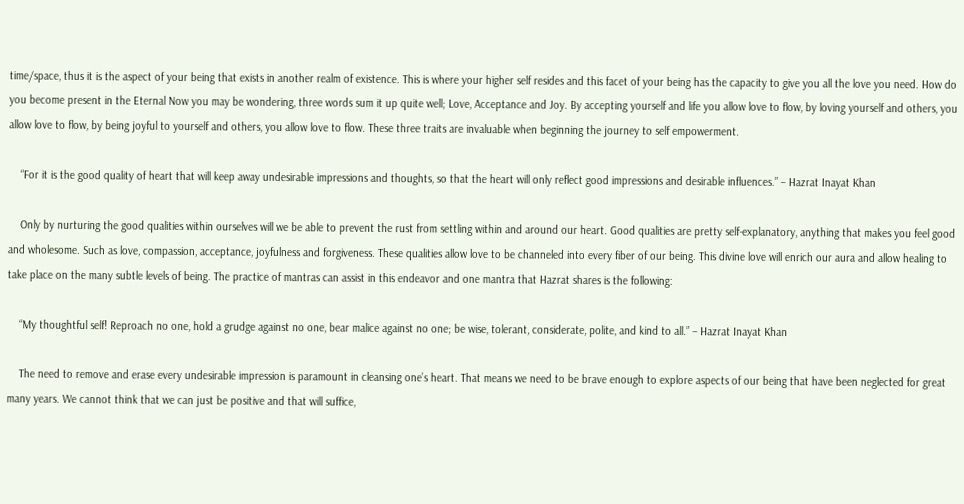time/space, thus it is the aspect of your being that exists in another realm of existence. This is where your higher self resides and this facet of your being has the capacity to give you all the love you need. How do you become present in the Eternal Now you may be wondering, three words sum it up quite well; Love, Acceptance and Joy. By accepting yourself and life you allow love to flow, by loving yourself and others, you allow love to flow, by being joyful to yourself and others, you allow love to flow. These three traits are invaluable when beginning the journey to self empowerment.

    “For it is the good quality of heart that will keep away undesirable impressions and thoughts, so that the heart will only reflect good impressions and desirable influences.” – Hazrat Inayat Khan

    Only by nurturing the good qualities within ourselves will we be able to prevent the rust from settling within and around our heart. Good qualities are pretty self-explanatory, anything that makes you feel good and wholesome. Such as love, compassion, acceptance, joyfulness and forgiveness. These qualities allow love to be channeled into every fiber of our being. This divine love will enrich our aura and allow healing to take place on the many subtle levels of being. The practice of mantras can assist in this endeavor and one mantra that Hazrat shares is the following:

    “My thoughtful self! Reproach no one, hold a grudge against no one, bear malice against no one; be wise, tolerant, considerate, polite, and kind to all.” – Hazrat Inayat Khan

    The need to remove and erase every undesirable impression is paramount in cleansing one’s heart. That means we need to be brave enough to explore aspects of our being that have been neglected for great many years. We cannot think that we can just be positive and that will suffice,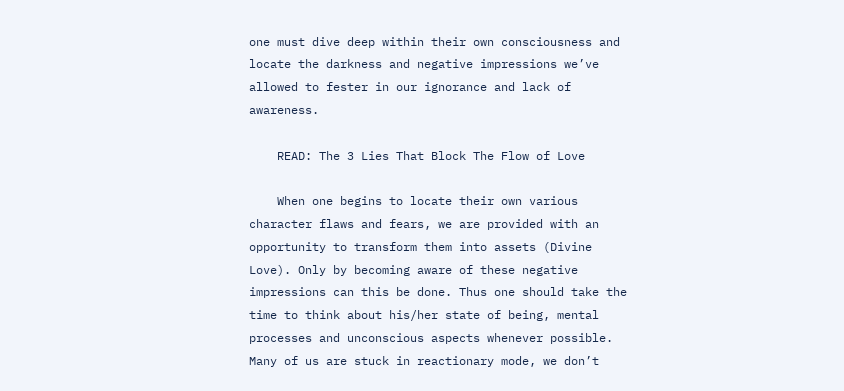one must dive deep within their own consciousness and locate the darkness and negative impressions we’ve allowed to fester in our ignorance and lack of awareness.

    READ: The 3 Lies That Block The Flow of Love

    When one begins to locate their own various character flaws and fears, we are provided with an opportunity to transform them into assets (Divine Love). Only by becoming aware of these negative impressions can this be done. Thus one should take the time to think about his/her state of being, mental processes and unconscious aspects whenever possible. Many of us are stuck in reactionary mode, we don’t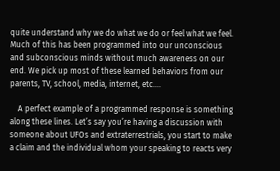quite understand why we do what we do or feel what we feel. Much of this has been programmed into our unconscious and subconscious minds without much awareness on our end. We pick up most of these learned behaviors from our parents, TV, school, media, internet, etc….

    A perfect example of a programmed response is something along these lines. Let’s say you’re having a discussion with someone about UFOs and extraterrestrials, you start to make a claim and the individual whom your speaking to reacts very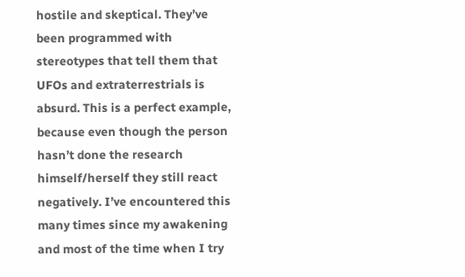hostile and skeptical. They’ve been programmed with stereotypes that tell them that UFOs and extraterrestrials is absurd. This is a perfect example, because even though the person hasn’t done the research himself/herself they still react negatively. I’ve encountered this many times since my awakening and most of the time when I try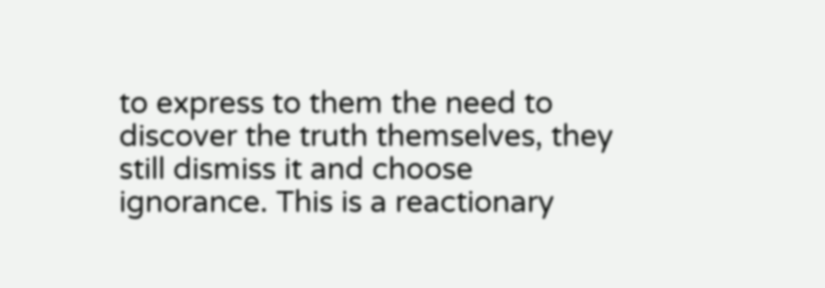to express to them the need to discover the truth themselves, they still dismiss it and choose ignorance. This is a reactionary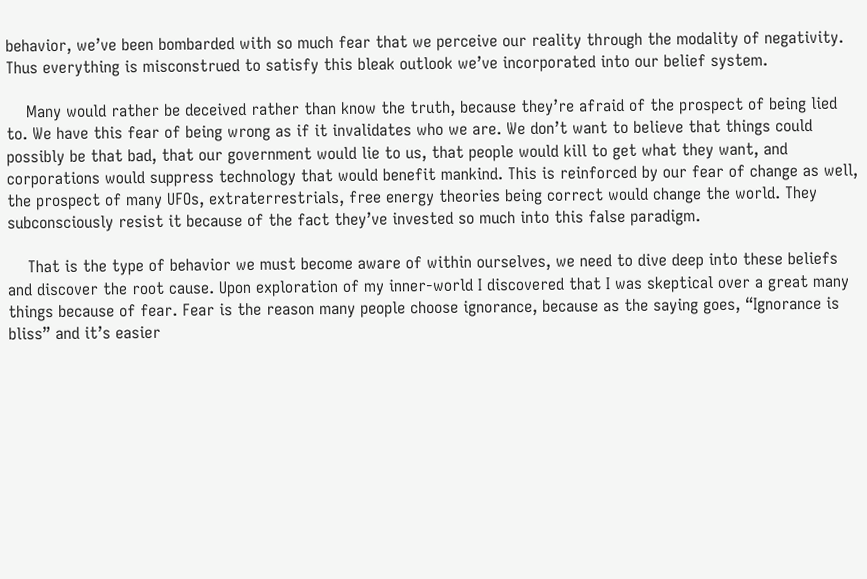behavior, we’ve been bombarded with so much fear that we perceive our reality through the modality of negativity. Thus everything is misconstrued to satisfy this bleak outlook we’ve incorporated into our belief system.

    Many would rather be deceived rather than know the truth, because they’re afraid of the prospect of being lied to. We have this fear of being wrong as if it invalidates who we are. We don’t want to believe that things could possibly be that bad, that our government would lie to us, that people would kill to get what they want, and corporations would suppress technology that would benefit mankind. This is reinforced by our fear of change as well, the prospect of many UFOs, extraterrestrials, free energy theories being correct would change the world. They subconsciously resist it because of the fact they’ve invested so much into this false paradigm.

    That is the type of behavior we must become aware of within ourselves, we need to dive deep into these beliefs and discover the root cause. Upon exploration of my inner-world I discovered that I was skeptical over a great many things because of fear. Fear is the reason many people choose ignorance, because as the saying goes, “Ignorance is bliss” and it’s easier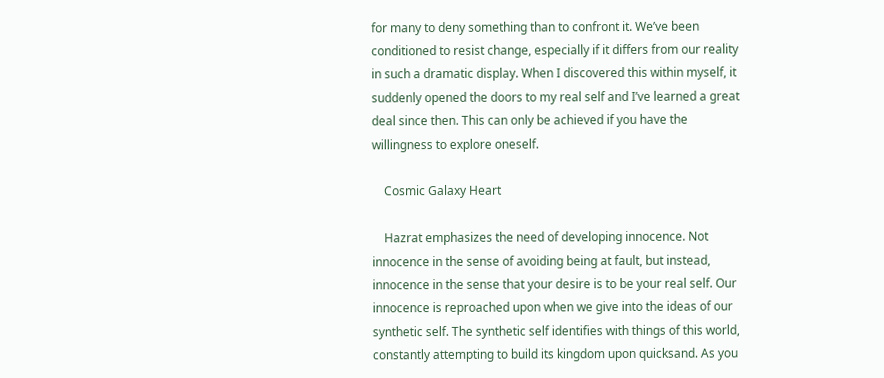for many to deny something than to confront it. We’ve been conditioned to resist change, especially if it differs from our reality in such a dramatic display. When I discovered this within myself, it suddenly opened the doors to my real self and I’ve learned a great deal since then. This can only be achieved if you have the willingness to explore oneself.

    Cosmic Galaxy Heart

    Hazrat emphasizes the need of developing innocence. Not innocence in the sense of avoiding being at fault, but instead, innocence in the sense that your desire is to be your real self. Our innocence is reproached upon when we give into the ideas of our synthetic self. The synthetic self identifies with things of this world, constantly attempting to build its kingdom upon quicksand. As you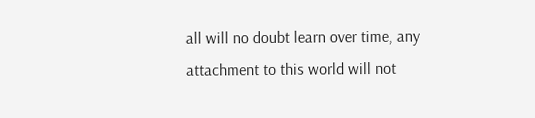all will no doubt learn over time, any attachment to this world will not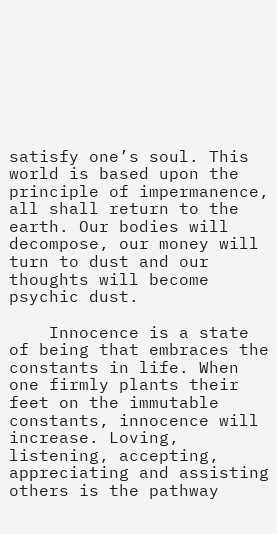satisfy one’s soul. This world is based upon the principle of impermanence, all shall return to the earth. Our bodies will decompose, our money will turn to dust and our thoughts will become psychic dust.

    Innocence is a state of being that embraces the constants in life. When one firmly plants their feet on the immutable constants, innocence will increase. Loving, listening, accepting, appreciating and assisting others is the pathway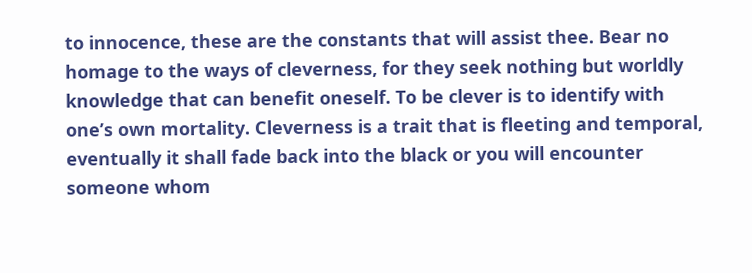to innocence, these are the constants that will assist thee. Bear no homage to the ways of cleverness, for they seek nothing but worldly knowledge that can benefit oneself. To be clever is to identify with one’s own mortality. Cleverness is a trait that is fleeting and temporal, eventually it shall fade back into the black or you will encounter someone whom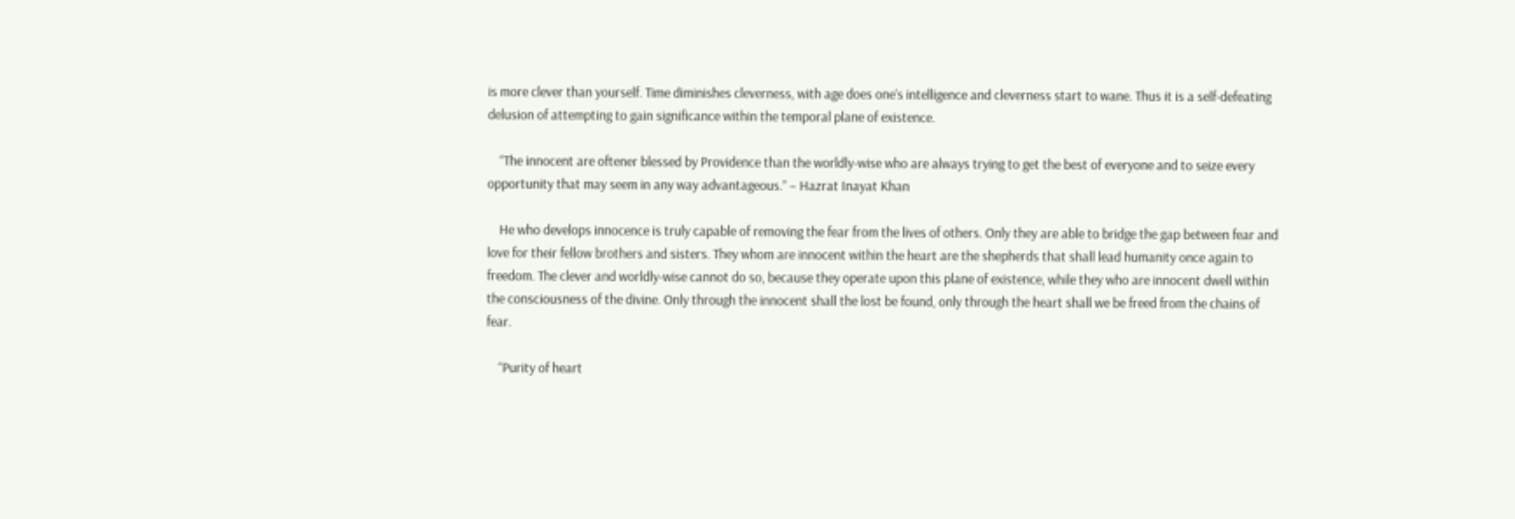is more clever than yourself. Time diminishes cleverness, with age does one’s intelligence and cleverness start to wane. Thus it is a self-defeating delusion of attempting to gain significance within the temporal plane of existence.

    “The innocent are oftener blessed by Providence than the worldly-wise who are always trying to get the best of everyone and to seize every opportunity that may seem in any way advantageous.” – Hazrat Inayat Khan

    He who develops innocence is truly capable of removing the fear from the lives of others. Only they are able to bridge the gap between fear and love for their fellow brothers and sisters. They whom are innocent within the heart are the shepherds that shall lead humanity once again to freedom. The clever and worldly-wise cannot do so, because they operate upon this plane of existence, while they who are innocent dwell within the consciousness of the divine. Only through the innocent shall the lost be found, only through the heart shall we be freed from the chains of fear.

    “Purity of heart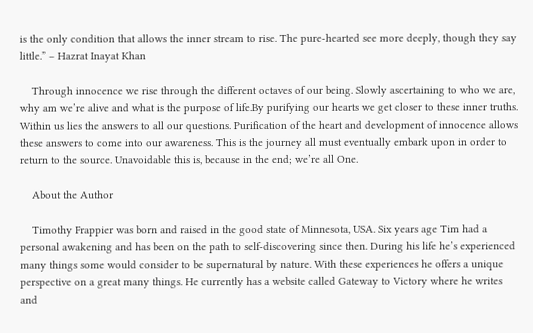is the only condition that allows the inner stream to rise. The pure-hearted see more deeply, though they say little.” – Hazrat Inayat Khan

    Through innocence we rise through the different octaves of our being. Slowly ascertaining to who we are, why am we’re alive and what is the purpose of life.By purifying our hearts we get closer to these inner truths. Within us lies the answers to all our questions. Purification of the heart and development of innocence allows these answers to come into our awareness. This is the journey all must eventually embark upon in order to return to the source. Unavoidable this is, because in the end; we’re all One.

    About the Author

    Timothy Frappier was born and raised in the good state of Minnesota, USA. Six years age Tim had a personal awakening and has been on the path to self-discovering since then. During his life he’s experienced many things some would consider to be supernatural by nature. With these experiences he offers a unique perspective on a great many things. He currently has a website called Gateway to Victory where he writes and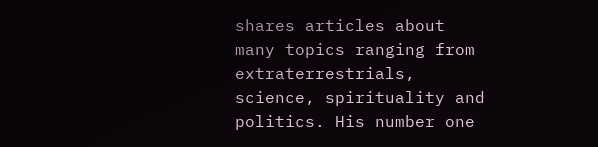shares articles about many topics ranging from extraterrestrials, science, spirituality and politics. His number one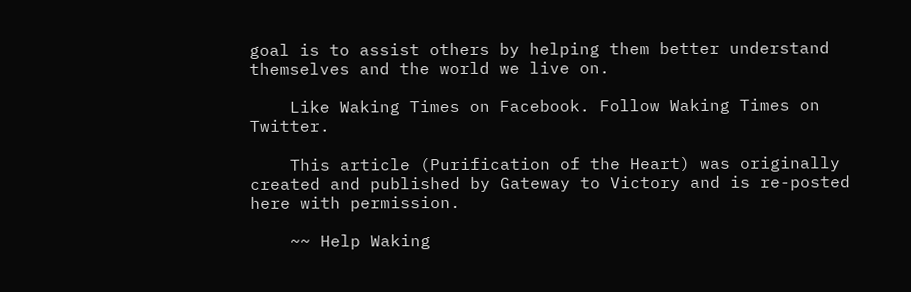goal is to assist others by helping them better understand themselves and the world we live on.

    Like Waking Times on Facebook. Follow Waking Times on Twitter.

    This article (Purification of the Heart) was originally created and published by Gateway to Victory and is re-posted here with permission.

    ~~ Help Waking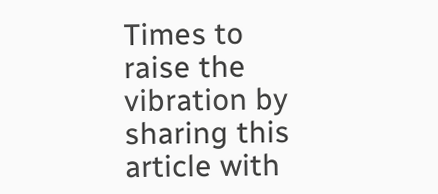Times to raise the vibration by sharing this article with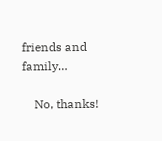friends and family…

    No, thanks!